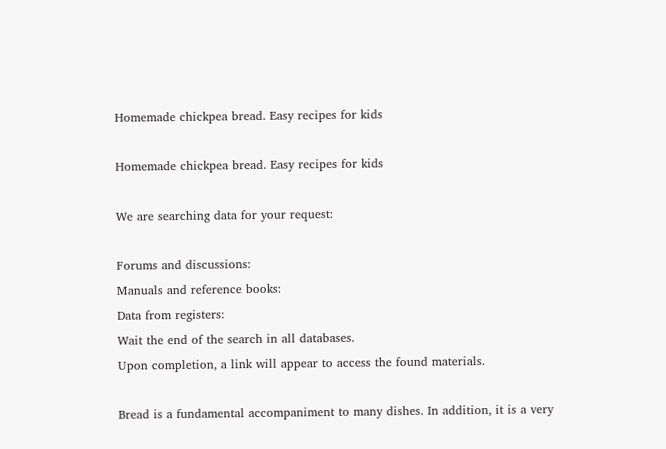Homemade chickpea bread. Easy recipes for kids

Homemade chickpea bread. Easy recipes for kids

We are searching data for your request:

Forums and discussions:
Manuals and reference books:
Data from registers:
Wait the end of the search in all databases.
Upon completion, a link will appear to access the found materials.

Bread is a fundamental accompaniment to many dishes. In addition, it is a very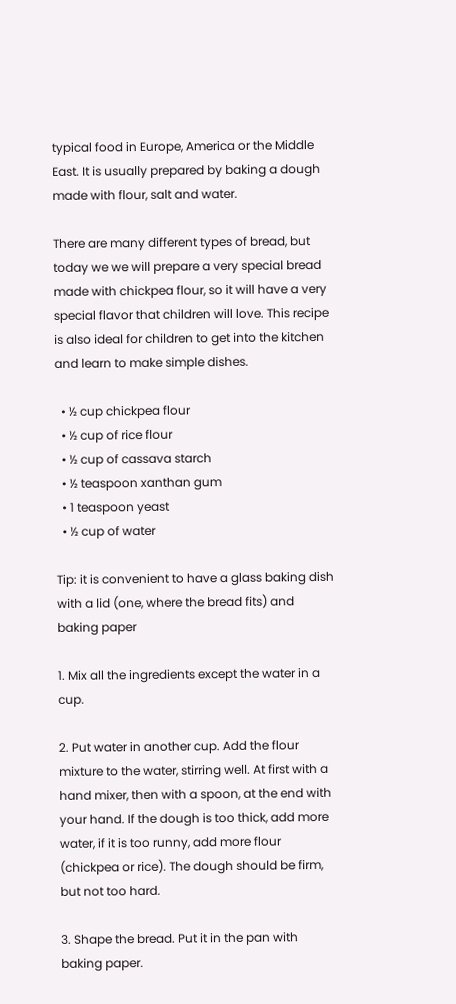typical food in Europe, America or the Middle East. It is usually prepared by baking a dough made with flour, salt and water.

There are many different types of bread, but today we we will prepare a very special bread made with chickpea flour, so it will have a very special flavor that children will love. This recipe is also ideal for children to get into the kitchen and learn to make simple dishes.

  • ½ cup chickpea flour
  • ½ cup of rice flour
  • ½ cup of cassava starch
  • ½ teaspoon xanthan gum
  • 1 teaspoon yeast
  • ½ cup of water

Tip: it is convenient to have a glass baking dish with a lid (one, where the bread fits) and baking paper

1. Mix all the ingredients except the water in a cup.

2. Put water in another cup. Add the flour mixture to the water, stirring well. At first with a hand mixer, then with a spoon, at the end with your hand. If the dough is too thick, add more water, if it is too runny, add more flour (chickpea or rice). The dough should be firm, but not too hard.

3. Shape the bread. Put it in the pan with baking paper.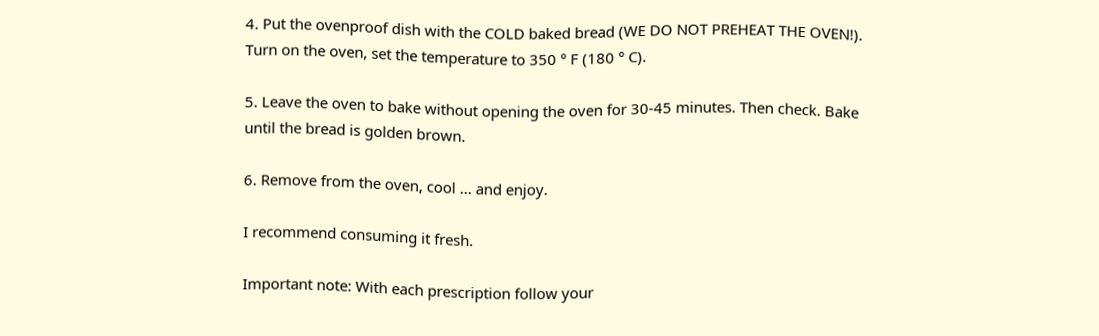4. Put the ovenproof dish with the COLD baked bread (WE DO NOT PREHEAT THE OVEN!). Turn on the oven, set the temperature to 350 ° F (180 ° C).

5. Leave the oven to bake without opening the oven for 30-45 minutes. Then check. Bake until the bread is golden brown.

6. Remove from the oven, cool ... and enjoy.

I recommend consuming it fresh.

Important note: With each prescription follow your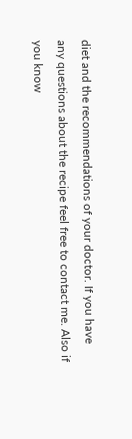diet and the recommendations of your doctor. If you have any questions about the recipe feel free to contact me. Also if you know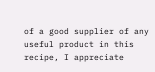of a good supplier of any useful product in this recipe, I appreciate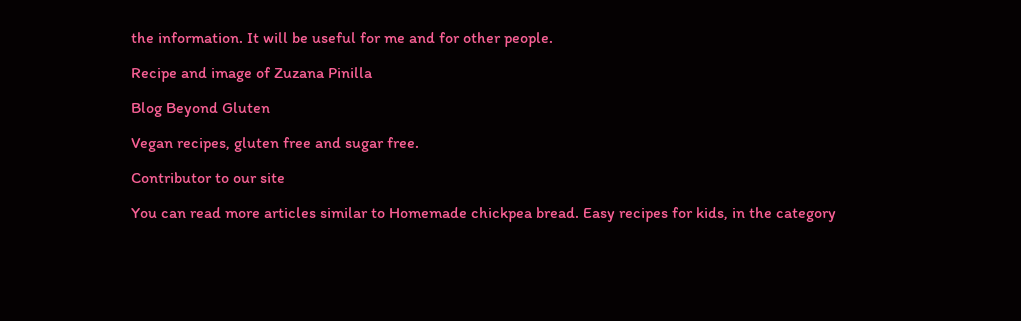the information. It will be useful for me and for other people.

Recipe and image of Zuzana Pinilla

Blog Beyond Gluten

Vegan recipes, gluten free and sugar free.

Contributor to our site

You can read more articles similar to Homemade chickpea bread. Easy recipes for kids, in the category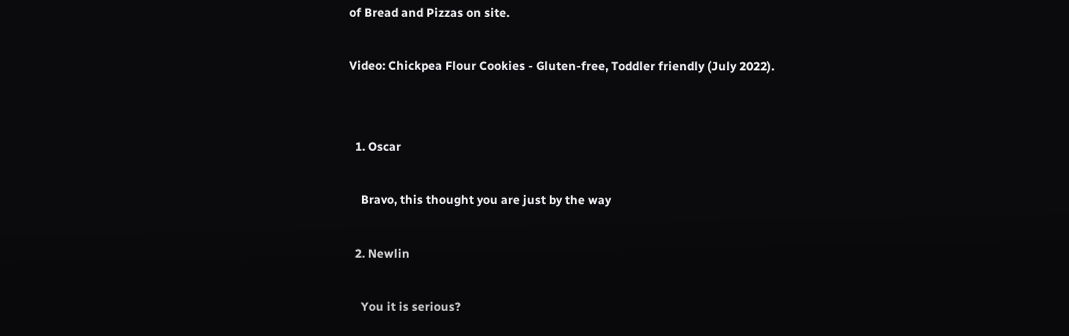of Bread and Pizzas on site.

Video: Chickpea Flour Cookies - Gluten-free, Toddler friendly (July 2022).


  1. Oscar

    Bravo, this thought you are just by the way

  2. Newlin

    You it is serious?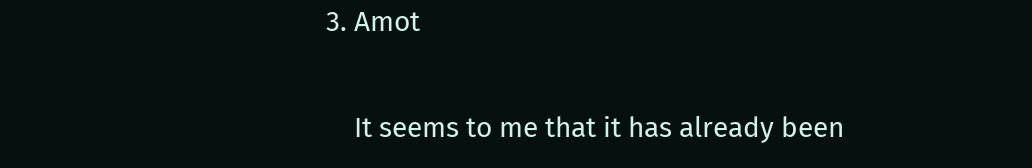3. Amot

    It seems to me that it has already been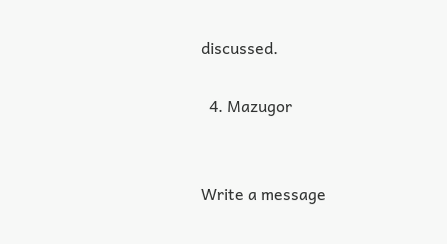discussed.

  4. Mazugor


Write a message